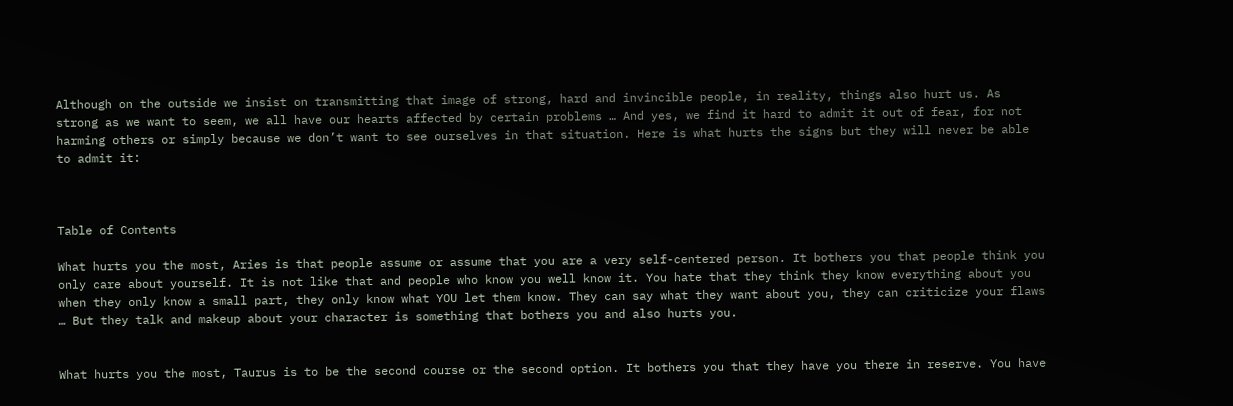Although on the outside we insist on transmitting that image of strong, hard and invincible people, in reality, things also hurt us. As strong as we want to seem, we all have our hearts affected by certain problems … And yes, we find it hard to admit it out of fear, for not harming others or simply because we don’t want to see ourselves in that situation. Here is what hurts the signs but they will never be able to admit it:



Table of Contents

What hurts you the most, Aries is that people assume or assume that you are a very self-centered person. It bothers you that people think you only care about yourself. It is not like that and people who know you well know it. You hate that they think they know everything about you when they only know a small part, they only know what YOU let them know. They can say what they want about you, they can criticize your flaws … But they talk and makeup about your character is something that bothers you and also hurts you.


What hurts you the most, Taurus is to be the second course or the second option. It bothers you that they have you there in reserve. You have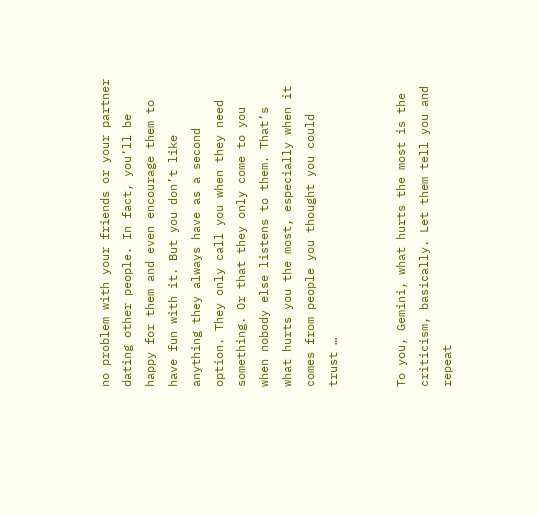no problem with your friends or your partner dating other people. In fact, you’ll be happy for them and even encourage them to have fun with it. But you don’t like anything they always have as a second option. They only call you when they need something. Or that they only come to you when nobody else listens to them. That’s what hurts you the most, especially when it comes from people you thought you could trust …


To you, Gemini, what hurts the most is the criticism, basically. Let them tell you and repeat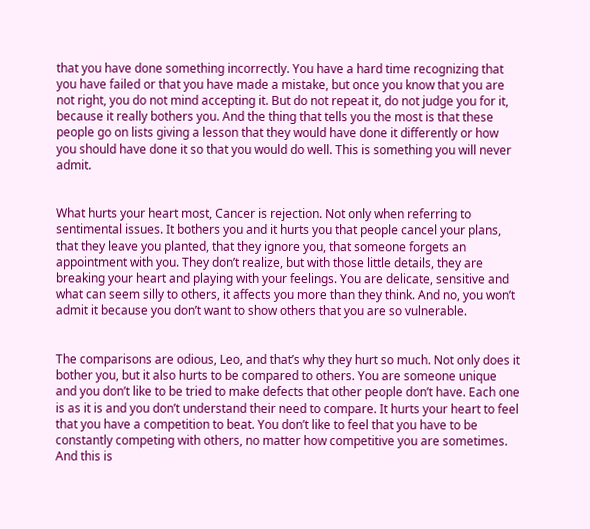that you have done something incorrectly. You have a hard time recognizing that you have failed or that you have made a mistake, but once you know that you are not right, you do not mind accepting it. But do not repeat it, do not judge you for it, because it really bothers you. And the thing that tells you the most is that these people go on lists giving a lesson that they would have done it differently or how you should have done it so that you would do well. This is something you will never admit.


What hurts your heart most, Cancer is rejection. Not only when referring to sentimental issues. It bothers you and it hurts you that people cancel your plans, that they leave you planted, that they ignore you, that someone forgets an appointment with you. They don’t realize, but with those little details, they are breaking your heart and playing with your feelings. You are delicate, sensitive and what can seem silly to others, it affects you more than they think. And no, you won’t admit it because you don’t want to show others that you are so vulnerable.


The comparisons are odious, Leo, and that’s why they hurt so much. Not only does it bother you, but it also hurts to be compared to others. You are someone unique and you don’t like to be tried to make defects that other people don’t have. Each one is as it is and you don’t understand their need to compare. It hurts your heart to feel that you have a competition to beat. You don’t like to feel that you have to be constantly competing with others, no matter how competitive you are sometimes. And this is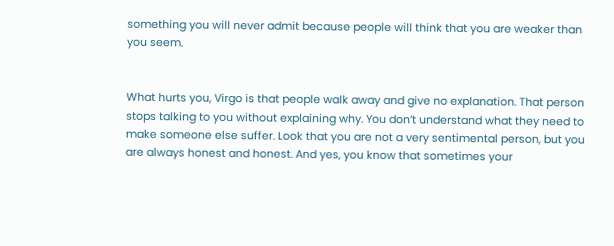something you will never admit because people will think that you are weaker than you seem.


What hurts you, Virgo is that people walk away and give no explanation. That person stops talking to you without explaining why. You don’t understand what they need to make someone else suffer. Look that you are not a very sentimental person, but you are always honest and honest. And yes, you know that sometimes your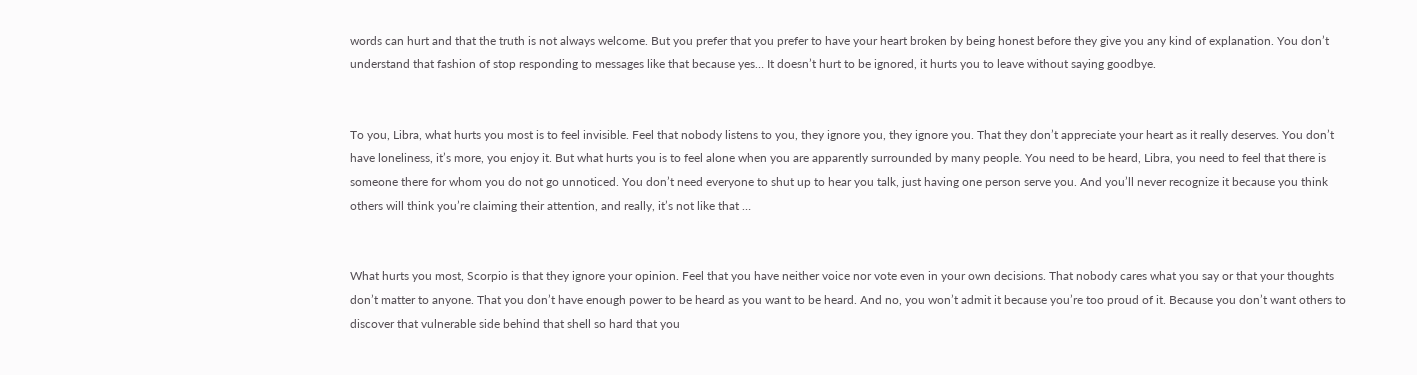words can hurt and that the truth is not always welcome. But you prefer that you prefer to have your heart broken by being honest before they give you any kind of explanation. You don’t understand that fashion of stop responding to messages like that because yes… It doesn’t hurt to be ignored, it hurts you to leave without saying goodbye.


To you, Libra, what hurts you most is to feel invisible. Feel that nobody listens to you, they ignore you, they ignore you. That they don’t appreciate your heart as it really deserves. You don’t have loneliness, it’s more, you enjoy it. But what hurts you is to feel alone when you are apparently surrounded by many people. You need to be heard, Libra, you need to feel that there is someone there for whom you do not go unnoticed. You don’t need everyone to shut up to hear you talk, just having one person serve you. And you’ll never recognize it because you think others will think you’re claiming their attention, and really, it’s not like that …


What hurts you most, Scorpio is that they ignore your opinion. Feel that you have neither voice nor vote even in your own decisions. That nobody cares what you say or that your thoughts don’t matter to anyone. That you don’t have enough power to be heard as you want to be heard. And no, you won’t admit it because you’re too proud of it. Because you don’t want others to discover that vulnerable side behind that shell so hard that you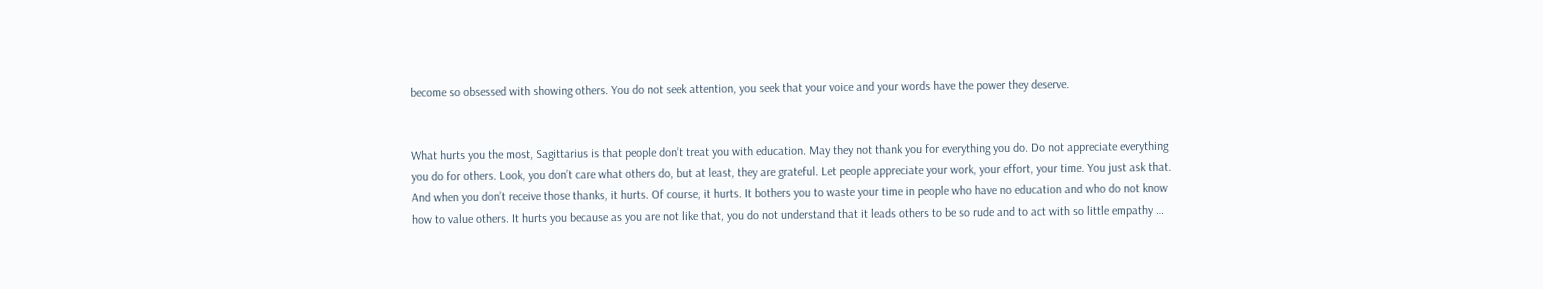become so obsessed with showing others. You do not seek attention, you seek that your voice and your words have the power they deserve.


What hurts you the most, Sagittarius is that people don’t treat you with education. May they not thank you for everything you do. Do not appreciate everything you do for others. Look, you don’t care what others do, but at least, they are grateful. Let people appreciate your work, your effort, your time. You just ask that. And when you don’t receive those thanks, it hurts. Of course, it hurts. It bothers you to waste your time in people who have no education and who do not know how to value others. It hurts you because as you are not like that, you do not understand that it leads others to be so rude and to act with so little empathy …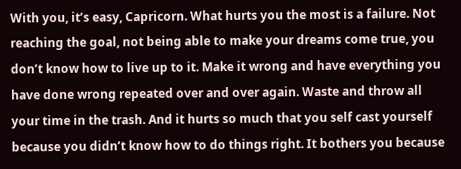With you, it’s easy, Capricorn. What hurts you the most is a failure. Not reaching the goal, not being able to make your dreams come true, you don’t know how to live up to it. Make it wrong and have everything you have done wrong repeated over and over again. Waste and throw all your time in the trash. And it hurts so much that you self cast yourself because you didn’t know how to do things right. It bothers you because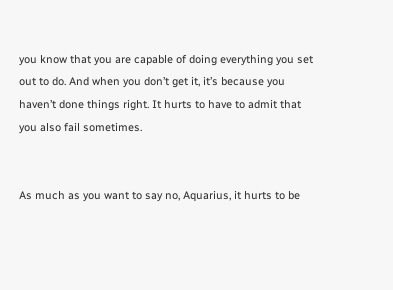you know that you are capable of doing everything you set out to do. And when you don’t get it, it’s because you haven’t done things right. It hurts to have to admit that you also fail sometimes.


As much as you want to say no, Aquarius, it hurts to be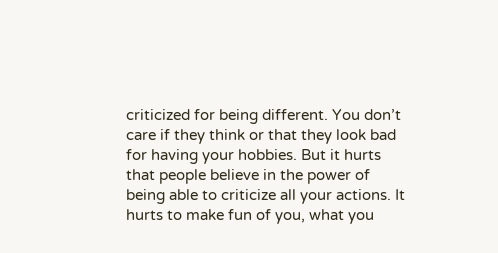criticized for being different. You don’t care if they think or that they look bad for having your hobbies. But it hurts that people believe in the power of being able to criticize all your actions. It hurts to make fun of you, what you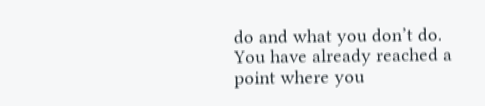do and what you don’t do. You have already reached a point where you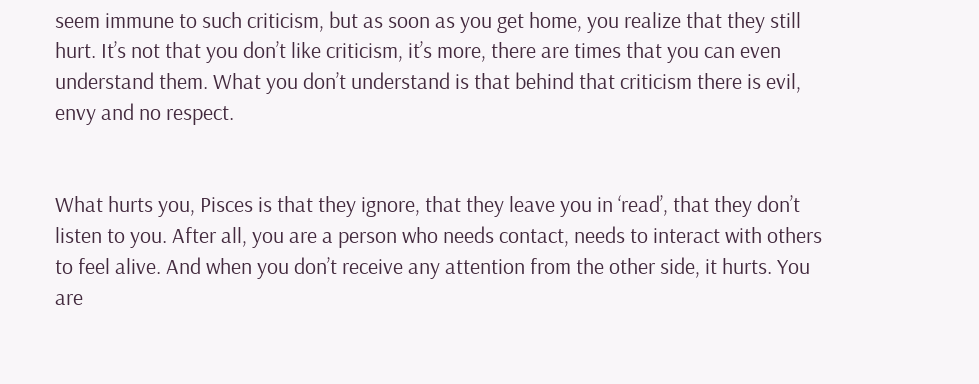seem immune to such criticism, but as soon as you get home, you realize that they still hurt. It’s not that you don’t like criticism, it’s more, there are times that you can even understand them. What you don’t understand is that behind that criticism there is evil, envy and no respect.


What hurts you, Pisces is that they ignore, that they leave you in ‘read’, that they don’t listen to you. After all, you are a person who needs contact, needs to interact with others to feel alive. And when you don’t receive any attention from the other side, it hurts. You are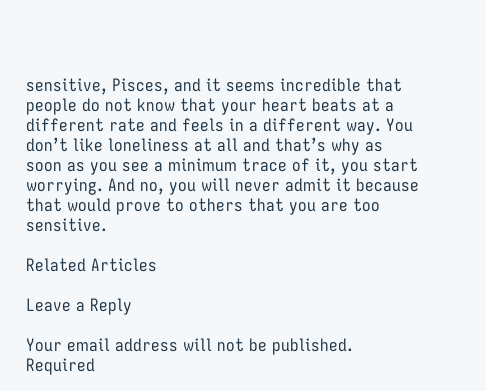sensitive, Pisces, and it seems incredible that people do not know that your heart beats at a different rate and feels in a different way. You don’t like loneliness at all and that’s why as soon as you see a minimum trace of it, you start worrying. And no, you will never admit it because that would prove to others that you are too sensitive.

Related Articles

Leave a Reply

Your email address will not be published. Required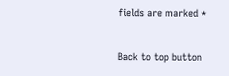fields are marked *

Back to top button